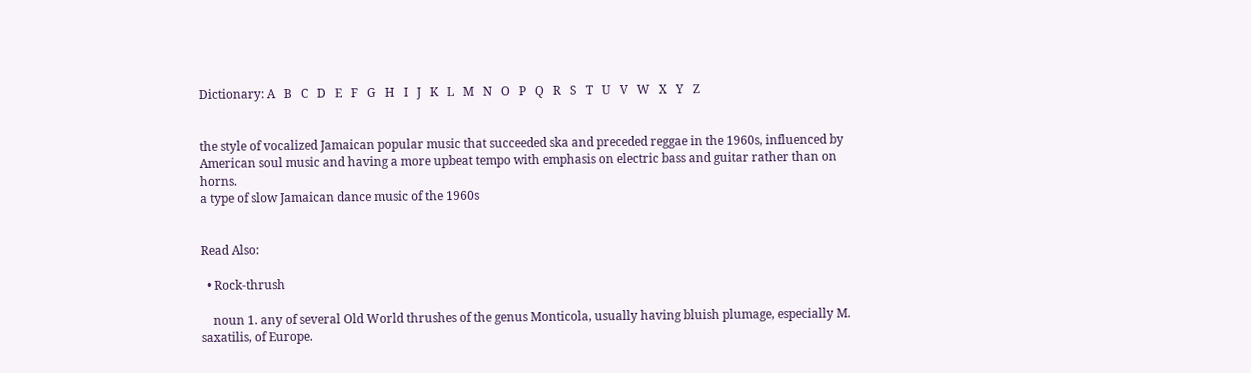Dictionary: A   B   C   D   E   F   G   H   I   J   K   L   M   N   O   P   Q   R   S   T   U   V   W   X   Y   Z


the style of vocalized Jamaican popular music that succeeded ska and preceded reggae in the 1960s, influenced by American soul music and having a more upbeat tempo with emphasis on electric bass and guitar rather than on horns.
a type of slow Jamaican dance music of the 1960s


Read Also:

  • Rock-thrush

    noun 1. any of several Old World thrushes of the genus Monticola, usually having bluish plumage, especially M. saxatilis, of Europe.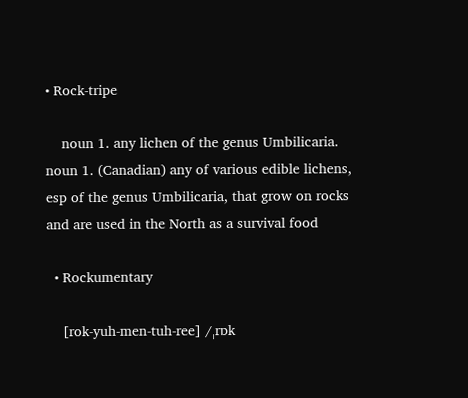• Rock-tripe

    noun 1. any lichen of the genus Umbilicaria. noun 1. (Canadian) any of various edible lichens, esp of the genus Umbilicaria, that grow on rocks and are used in the North as a survival food

  • Rockumentary

    [rok-yuh-men-tuh-ree] /ˌrɒk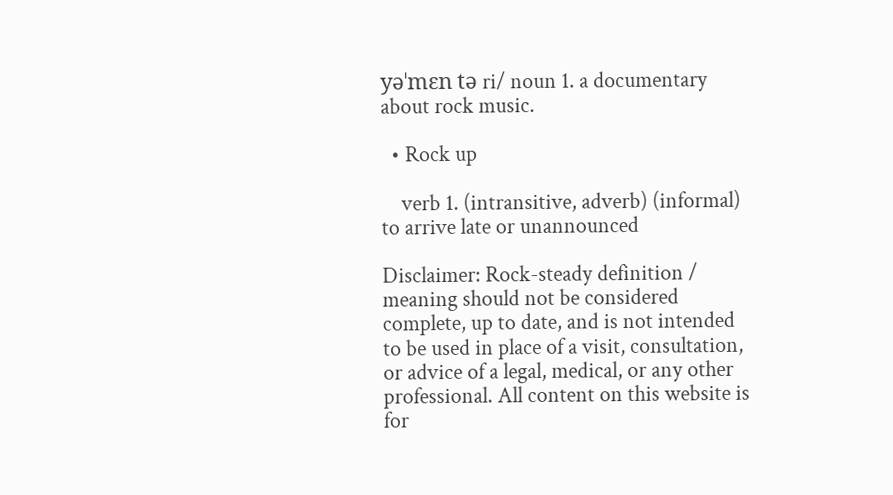yəˈmɛn tə ri/ noun 1. a documentary about rock music.

  • Rock up

    verb 1. (intransitive, adverb) (informal) to arrive late or unannounced

Disclaimer: Rock-steady definition / meaning should not be considered complete, up to date, and is not intended to be used in place of a visit, consultation, or advice of a legal, medical, or any other professional. All content on this website is for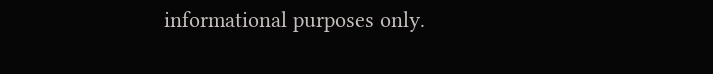informational purposes only.